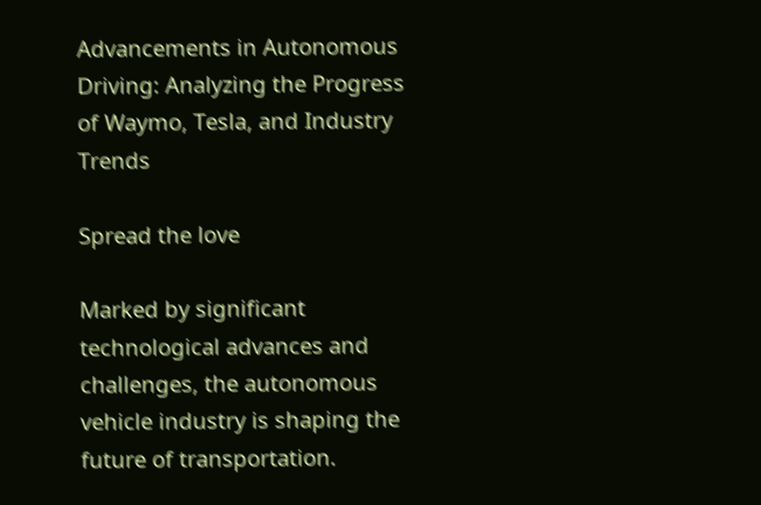Advancements in Autonomous Driving: Analyzing the Progress of Waymo, Tesla, and Industry Trends

Spread the love

Marked by significant technological advances and challenges, the autonomous vehicle industry is shaping the future of transportation.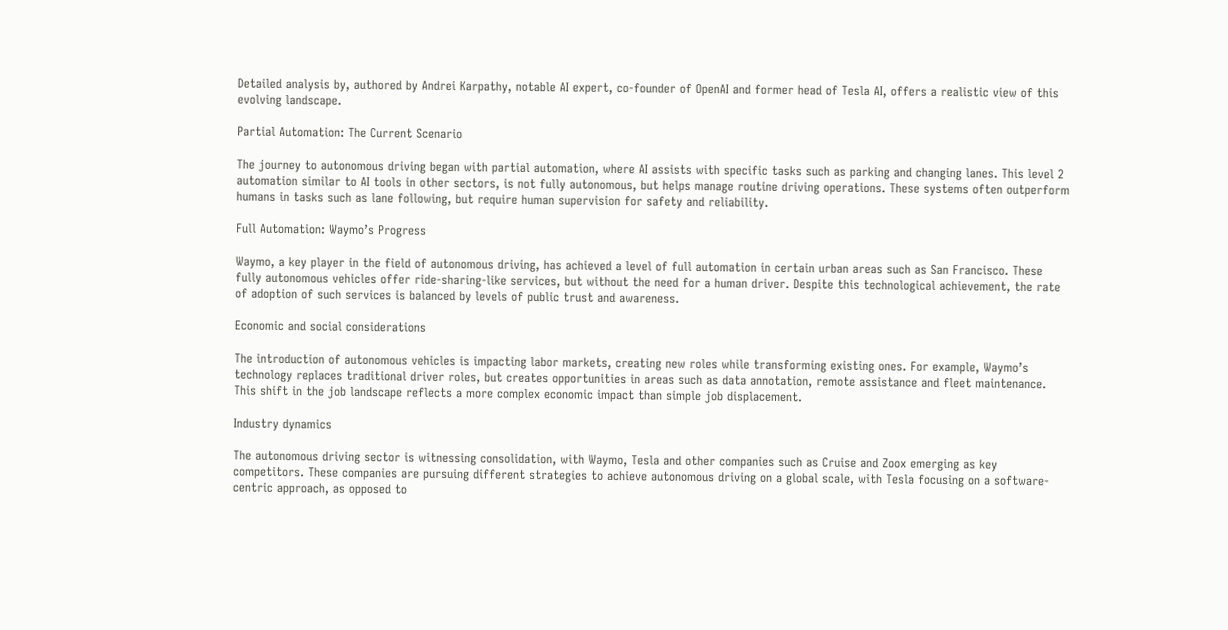Detailed analysis by, authored by Andrei Karpathy, notable AI expert, co-founder of OpenAI and former head of Tesla AI, offers a realistic view of this evolving landscape.

Partial Automation: The Current Scenario

The journey to autonomous driving began with partial automation, where AI assists with specific tasks such as parking and changing lanes. This level 2 automation similar to AI tools in other sectors, is not fully autonomous, but helps manage routine driving operations. These systems often outperform humans in tasks such as lane following, but require human supervision for safety and reliability.

Full Automation: Waymo’s Progress

Waymo, a key player in the field of autonomous driving, has achieved a level of full automation in certain urban areas such as San Francisco. These fully autonomous vehicles offer ride-sharing-like services, but without the need for a human driver. Despite this technological achievement, the rate of adoption of such services is balanced by levels of public trust and awareness.

Economic and social considerations

The introduction of autonomous vehicles is impacting labor markets, creating new roles while transforming existing ones. For example, Waymo’s technology replaces traditional driver roles, but creates opportunities in areas such as data annotation, remote assistance and fleet maintenance. This shift in the job landscape reflects a more complex economic impact than simple job displacement.

Industry dynamics

The autonomous driving sector is witnessing consolidation, with Waymo, Tesla and other companies such as Cruise and Zoox emerging as key competitors. These companies are pursuing different strategies to achieve autonomous driving on a global scale, with Tesla focusing on a software-centric approach, as opposed to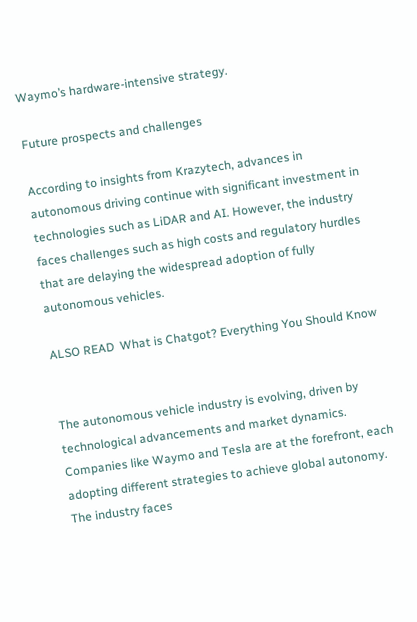Waymo’s hardware-intensive strategy.

Future prospects and challenges

According to insights from Krazytech, advances in autonomous driving continue with significant investment in technologies such as LiDAR and AI. However, the industry faces challenges such as high costs and regulatory hurdles that are delaying the widespread adoption of fully autonomous vehicles.

ALSO READ  What is Chatgot? Everything You Should Know


The autonomous vehicle industry is evolving, driven by technological advancements and market dynamics. Companies like Waymo and Tesla are at the forefront, each adopting different strategies to achieve global autonomy. The industry faces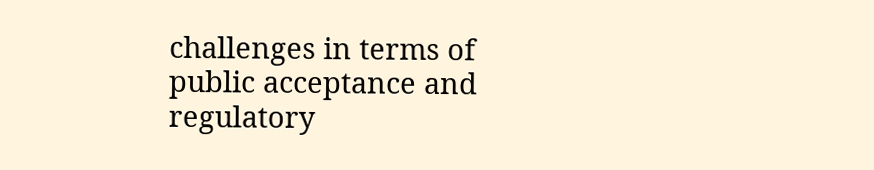challenges in terms of public acceptance and regulatory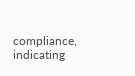compliance, indicating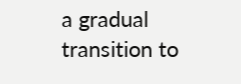a gradual transition to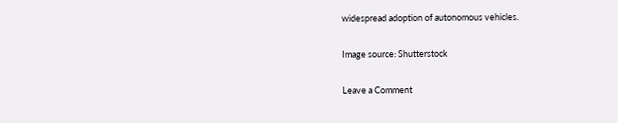widespread adoption of autonomous vehicles.

Image source: Shutterstock

Leave a Comment